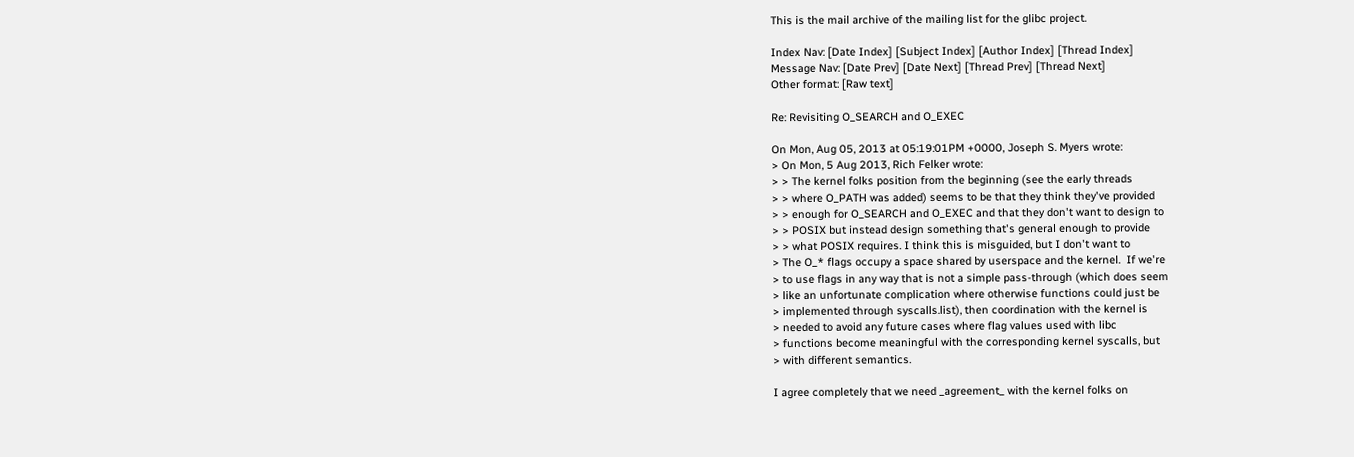This is the mail archive of the mailing list for the glibc project.

Index Nav: [Date Index] [Subject Index] [Author Index] [Thread Index]
Message Nav: [Date Prev] [Date Next] [Thread Prev] [Thread Next]
Other format: [Raw text]

Re: Revisiting O_SEARCH and O_EXEC

On Mon, Aug 05, 2013 at 05:19:01PM +0000, Joseph S. Myers wrote:
> On Mon, 5 Aug 2013, Rich Felker wrote:
> > The kernel folks position from the beginning (see the early threads
> > where O_PATH was added) seems to be that they think they've provided
> > enough for O_SEARCH and O_EXEC and that they don't want to design to
> > POSIX but instead design something that's general enough to provide
> > what POSIX requires. I think this is misguided, but I don't want to
> The O_* flags occupy a space shared by userspace and the kernel.  If we're
> to use flags in any way that is not a simple pass-through (which does seem
> like an unfortunate complication where otherwise functions could just be
> implemented through syscalls.list), then coordination with the kernel is
> needed to avoid any future cases where flag values used with libc
> functions become meaningful with the corresponding kernel syscalls, but
> with different semantics.

I agree completely that we need _agreement_ with the kernel folks on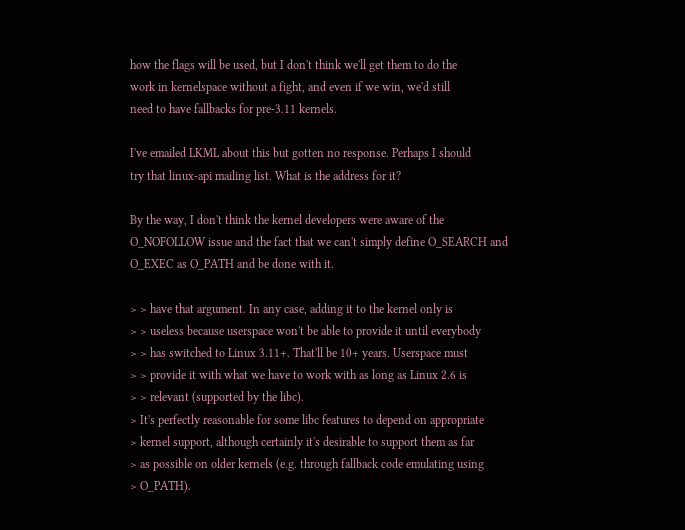how the flags will be used, but I don't think we'll get them to do the
work in kernelspace without a fight, and even if we win, we'd still
need to have fallbacks for pre-3.11 kernels.

I've emailed LKML about this but gotten no response. Perhaps I should
try that linux-api mailing list. What is the address for it?

By the way, I don't think the kernel developers were aware of the
O_NOFOLLOW issue and the fact that we can't simply define O_SEARCH and
O_EXEC as O_PATH and be done with it.

> > have that argument. In any case, adding it to the kernel only is
> > useless because userspace won't be able to provide it until everybody
> > has switched to Linux 3.11+. That'll be 10+ years. Userspace must
> > provide it with what we have to work with as long as Linux 2.6 is
> > relevant (supported by the libc).
> It's perfectly reasonable for some libc features to depend on appropriate
> kernel support, although certainly it's desirable to support them as far
> as possible on older kernels (e.g. through fallback code emulating using
> O_PATH).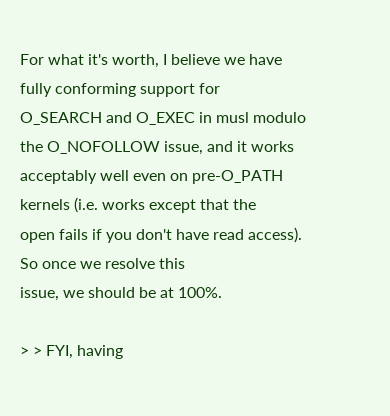For what it's worth, I believe we have fully conforming support for
O_SEARCH and O_EXEC in musl modulo the O_NOFOLLOW issue, and it works
acceptably well even on pre-O_PATH kernels (i.e. works except that the
open fails if you don't have read access). So once we resolve this
issue, we should be at 100%.

> > FYI, having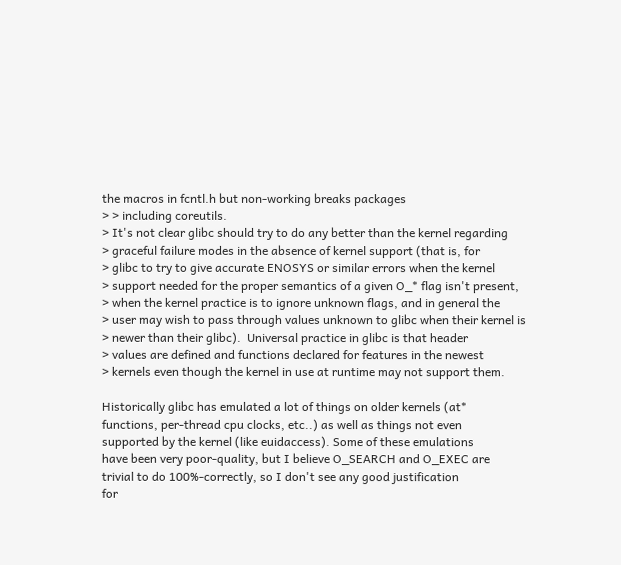the macros in fcntl.h but non-working breaks packages
> > including coreutils.
> It's not clear glibc should try to do any better than the kernel regarding
> graceful failure modes in the absence of kernel support (that is, for
> glibc to try to give accurate ENOSYS or similar errors when the kernel
> support needed for the proper semantics of a given O_* flag isn't present,
> when the kernel practice is to ignore unknown flags, and in general the
> user may wish to pass through values unknown to glibc when their kernel is
> newer than their glibc).  Universal practice in glibc is that header
> values are defined and functions declared for features in the newest
> kernels even though the kernel in use at runtime may not support them.

Historically glibc has emulated a lot of things on older kernels (at*
functions, per-thread cpu clocks, etc..) as well as things not even
supported by the kernel (like euidaccess). Some of these emulations
have been very poor-quality, but I believe O_SEARCH and O_EXEC are
trivial to do 100%-correctly, so I don't see any good justification
for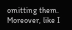omitting them. Moreover, like I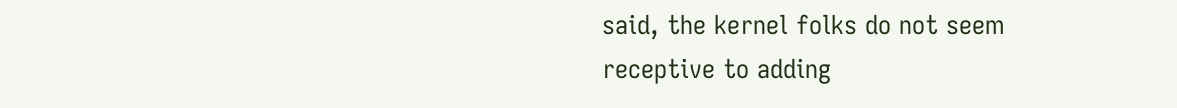said, the kernel folks do not seem
receptive to adding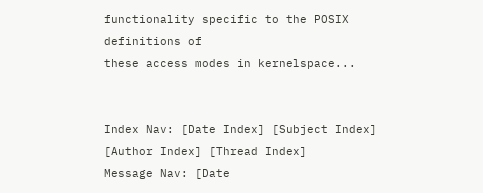functionality specific to the POSIX definitions of
these access modes in kernelspace...


Index Nav: [Date Index] [Subject Index] [Author Index] [Thread Index]
Message Nav: [Date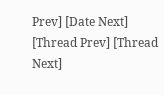Prev] [Date Next] [Thread Prev] [Thread Next]